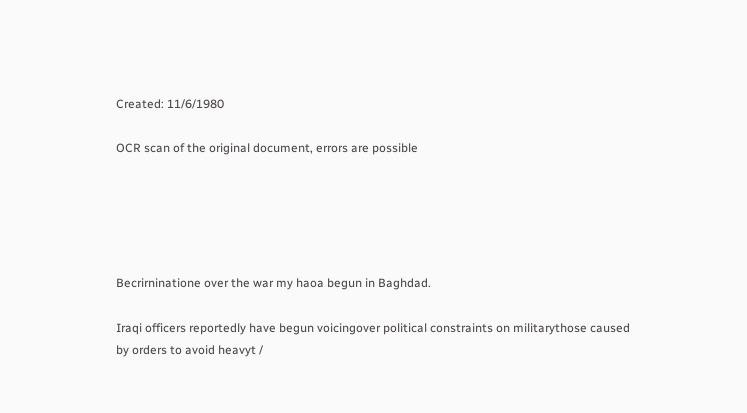Created: 11/6/1980

OCR scan of the original document, errors are possible





Becrirninatione over the war my haoa begun in Baghdad.

Iraqi officers reportedly have begun voicingover political constraints on militarythose caused by orders to avoid heavyt /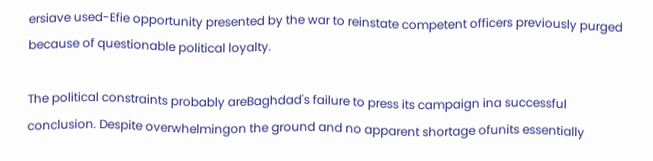ersiave used-Efie opportunity presented by the war to reinstate competent officers previously purged because of questionable political loyalty.

The political constraints probably areBaghdad's failure to press its campaign ina successful conclusion. Despite overwhelmingon the ground and no apparent shortage ofunits essentially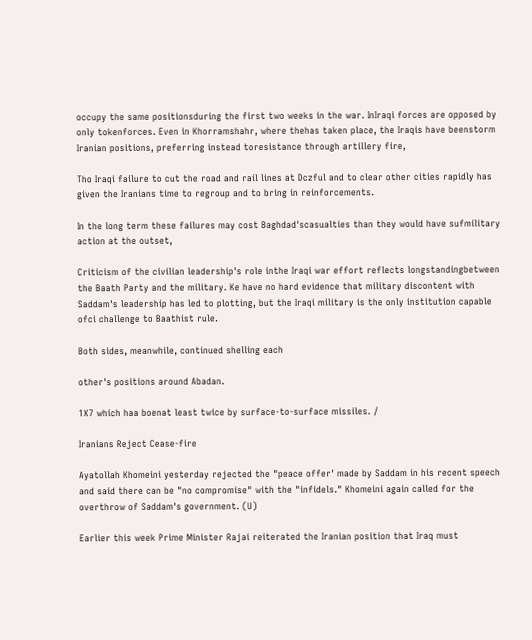occupy the same positionsduring the first two weeks in the war. InIraqi forces are opposed by only tokenforces. Even in Khorramshahr, where thehas taken place, the Iraqis have beenstorm Iranian positions, preferring instead toresistance through artillery fire,

Tho Iraqi failure to cut the road and rail lines at Dczful and to clear other cities rapidly has given the Iranians time to regroup and to bring in reinforcements.

In the long term these failures may cost Baghdad'scasualties than they would have sufmilitary action at the outset,

Criticism of the civilian leadership's role inthe Iraqi war effort reflects longstandingbetween the Baath Party and the military. Ke have no hard evidence that military discontent with Saddam's leadership has led to plotting, but the Iraqi military is the only institution capable ofci challenge to Baathist rule.

Both sides, meanwhile, continued shelling each

other's positions around Abadan.

1X7 which haa boenat least twice by surface-to-surface missiles. /

Iranians Reject Cease-fire

Ayatollah Khomeini yesterday rejected the "peace offer' made by Saddam in his recent speech and said there can be "no compromise" with the "infidels." Khomeini again called for the overthrow of Saddam's government. (U)

Earlier this week Prime Minister Rajai reiterated the Iranian position that Iraq must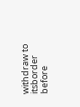withdraw to itsborder before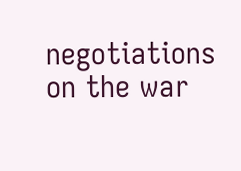negotiations on the war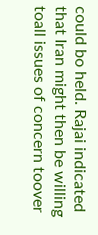could bo held. Rajai indicated that Iran might then be willing toall issues of concern toover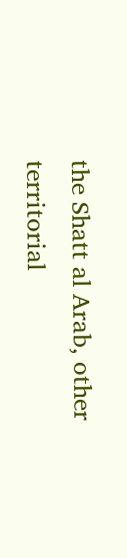the Shatt al Arab, other territorial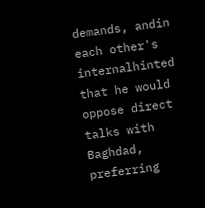demands, andin each other's internalhinted that he would oppose direct talks with Baghdad, preferring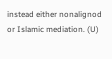instead either nonalignod or Islamic mediation. (U)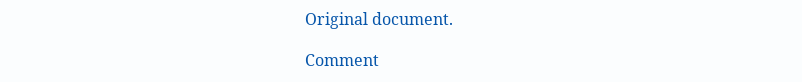Original document.

Comment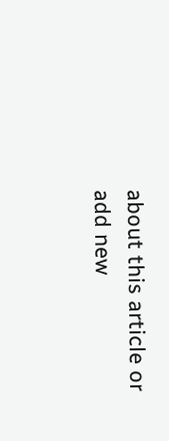about this article or add new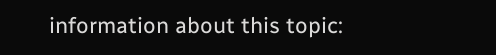information about this topic: